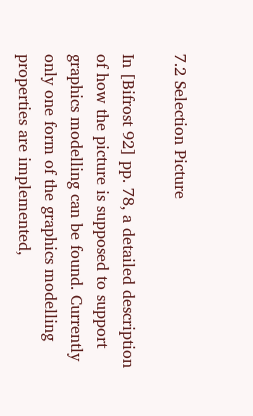7.2 Selection Picture

In [Bifrost 92] pp. 78, a detailed description of how the picture is supposed to support graphics modelling can be found. Currently only one form of the graphics modelling properties are implemented,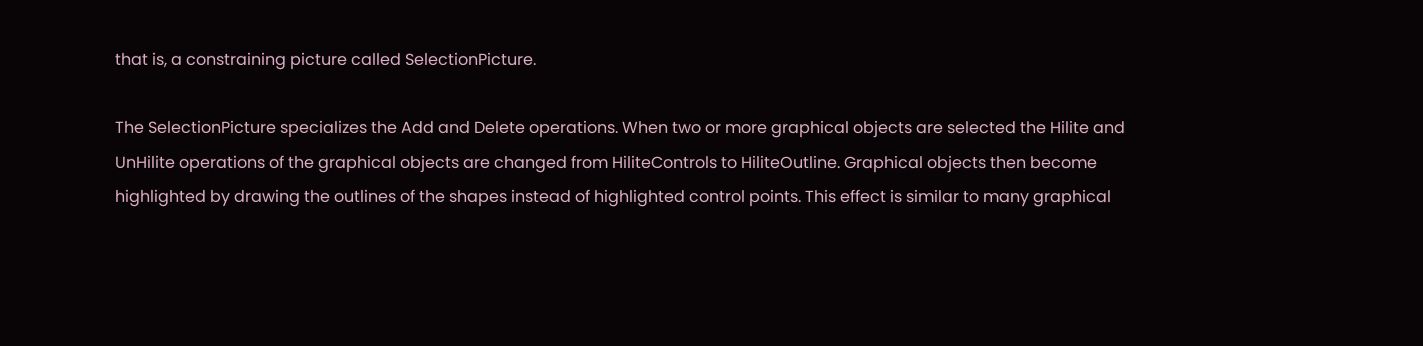that is, a constraining picture called SelectionPicture.

The SelectionPicture specializes the Add and Delete operations. When two or more graphical objects are selected the Hilite and UnHilite operations of the graphical objects are changed from HiliteControls to HiliteOutline. Graphical objects then become highlighted by drawing the outlines of the shapes instead of highlighted control points. This effect is similar to many graphical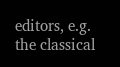editors, e.g. the classical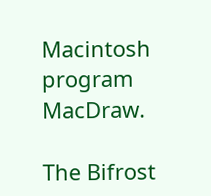Macintosh program MacDraw.

The Bifrost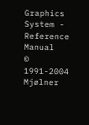Graphics System - Reference Manual
© 1991-2004 Mjølner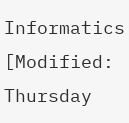Informatics
[Modified: Thursday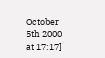October 5th 2000 at 17:17]